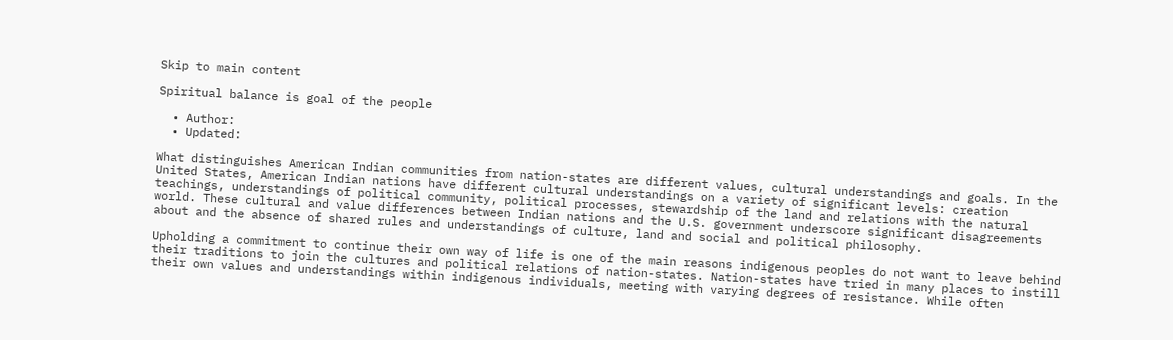Skip to main content

Spiritual balance is goal of the people

  • Author:
  • Updated:

What distinguishes American Indian communities from nation-states are different values, cultural understandings and goals. In the United States, American Indian nations have different cultural understandings on a variety of significant levels: creation teachings, understandings of political community, political processes, stewardship of the land and relations with the natural world. These cultural and value differences between Indian nations and the U.S. government underscore significant disagreements about and the absence of shared rules and understandings of culture, land and social and political philosophy.

Upholding a commitment to continue their own way of life is one of the main reasons indigenous peoples do not want to leave behind their traditions to join the cultures and political relations of nation-states. Nation-states have tried in many places to instill their own values and understandings within indigenous individuals, meeting with varying degrees of resistance. While often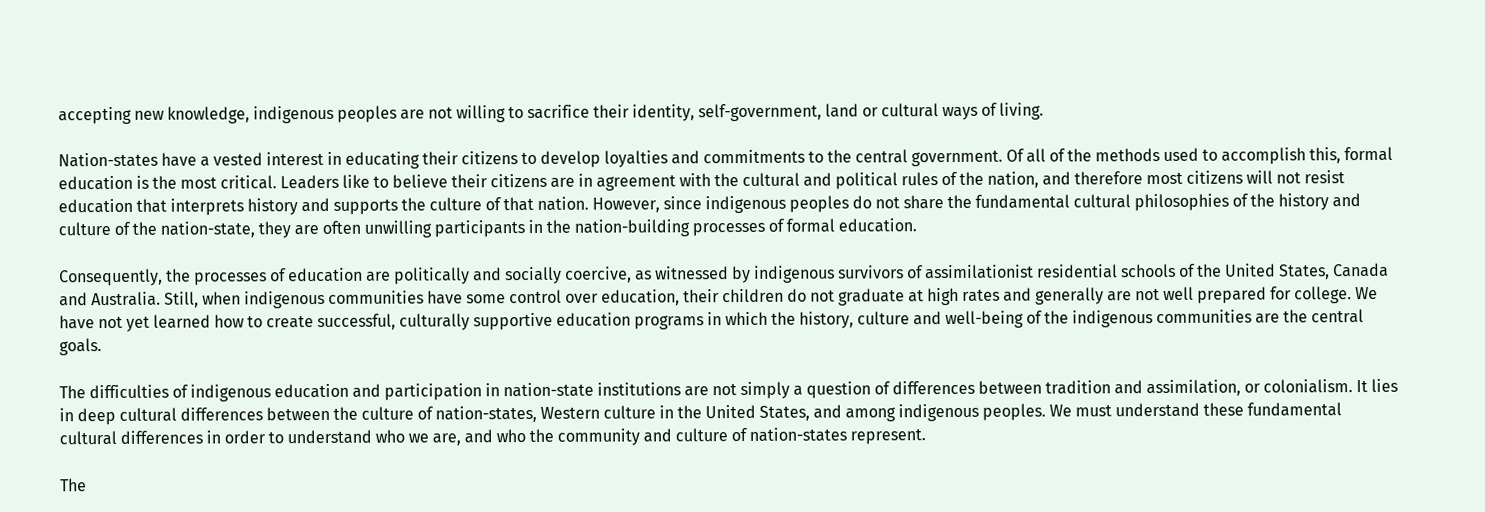accepting new knowledge, indigenous peoples are not willing to sacrifice their identity, self-government, land or cultural ways of living.

Nation-states have a vested interest in educating their citizens to develop loyalties and commitments to the central government. Of all of the methods used to accomplish this, formal education is the most critical. Leaders like to believe their citizens are in agreement with the cultural and political rules of the nation, and therefore most citizens will not resist education that interprets history and supports the culture of that nation. However, since indigenous peoples do not share the fundamental cultural philosophies of the history and culture of the nation-state, they are often unwilling participants in the nation-building processes of formal education.

Consequently, the processes of education are politically and socially coercive, as witnessed by indigenous survivors of assimilationist residential schools of the United States, Canada and Australia. Still, when indigenous communities have some control over education, their children do not graduate at high rates and generally are not well prepared for college. We have not yet learned how to create successful, culturally supportive education programs in which the history, culture and well-being of the indigenous communities are the central goals.

The difficulties of indigenous education and participation in nation-state institutions are not simply a question of differences between tradition and assimilation, or colonialism. It lies in deep cultural differences between the culture of nation-states, Western culture in the United States, and among indigenous peoples. We must understand these fundamental cultural differences in order to understand who we are, and who the community and culture of nation-states represent.

The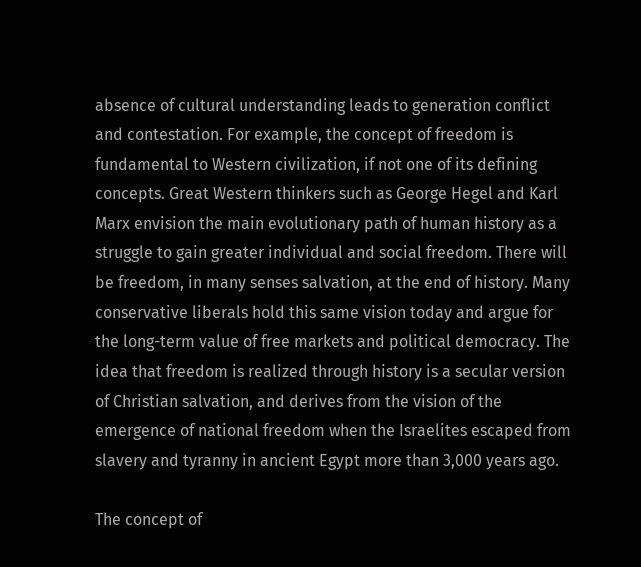absence of cultural understanding leads to generation conflict and contestation. For example, the concept of freedom is fundamental to Western civilization, if not one of its defining concepts. Great Western thinkers such as George Hegel and Karl Marx envision the main evolutionary path of human history as a struggle to gain greater individual and social freedom. There will be freedom, in many senses salvation, at the end of history. Many conservative liberals hold this same vision today and argue for the long-term value of free markets and political democracy. The idea that freedom is realized through history is a secular version of Christian salvation, and derives from the vision of the emergence of national freedom when the Israelites escaped from slavery and tyranny in ancient Egypt more than 3,000 years ago.

The concept of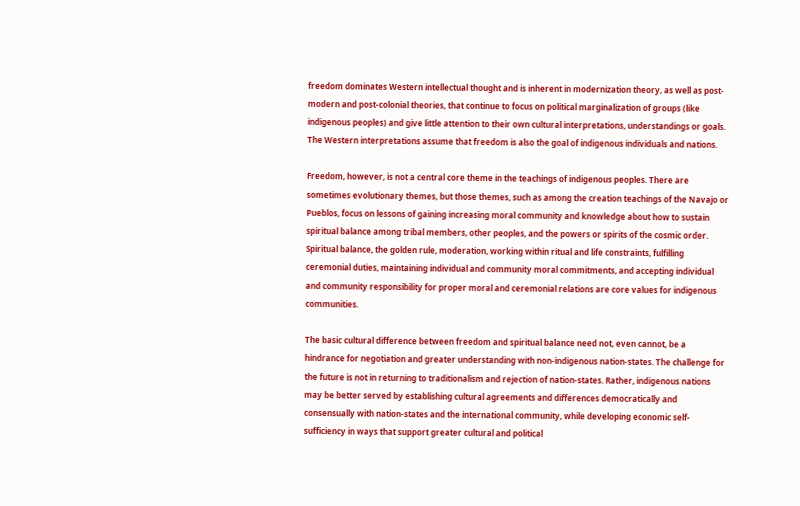freedom dominates Western intellectual thought and is inherent in modernization theory, as well as post-modern and post-colonial theories, that continue to focus on political marginalization of groups (like indigenous peoples) and give little attention to their own cultural interpretations, understandings or goals. The Western interpretations assume that freedom is also the goal of indigenous individuals and nations.

Freedom, however, is not a central core theme in the teachings of indigenous peoples. There are sometimes evolutionary themes, but those themes, such as among the creation teachings of the Navajo or Pueblos, focus on lessons of gaining increasing moral community and knowledge about how to sustain spiritual balance among tribal members, other peoples, and the powers or spirits of the cosmic order. Spiritual balance, the golden rule, moderation, working within ritual and life constraints, fulfilling ceremonial duties, maintaining individual and community moral commitments, and accepting individual and community responsibility for proper moral and ceremonial relations are core values for indigenous communities.

The basic cultural difference between freedom and spiritual balance need not, even cannot, be a hindrance for negotiation and greater understanding with non-indigenous nation-states. The challenge for the future is not in returning to traditionalism and rejection of nation-states. Rather, indigenous nations may be better served by establishing cultural agreements and differences democratically and consensually with nation-states and the international community, while developing economic self-sufficiency in ways that support greater cultural and political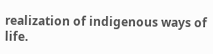realization of indigenous ways of life.